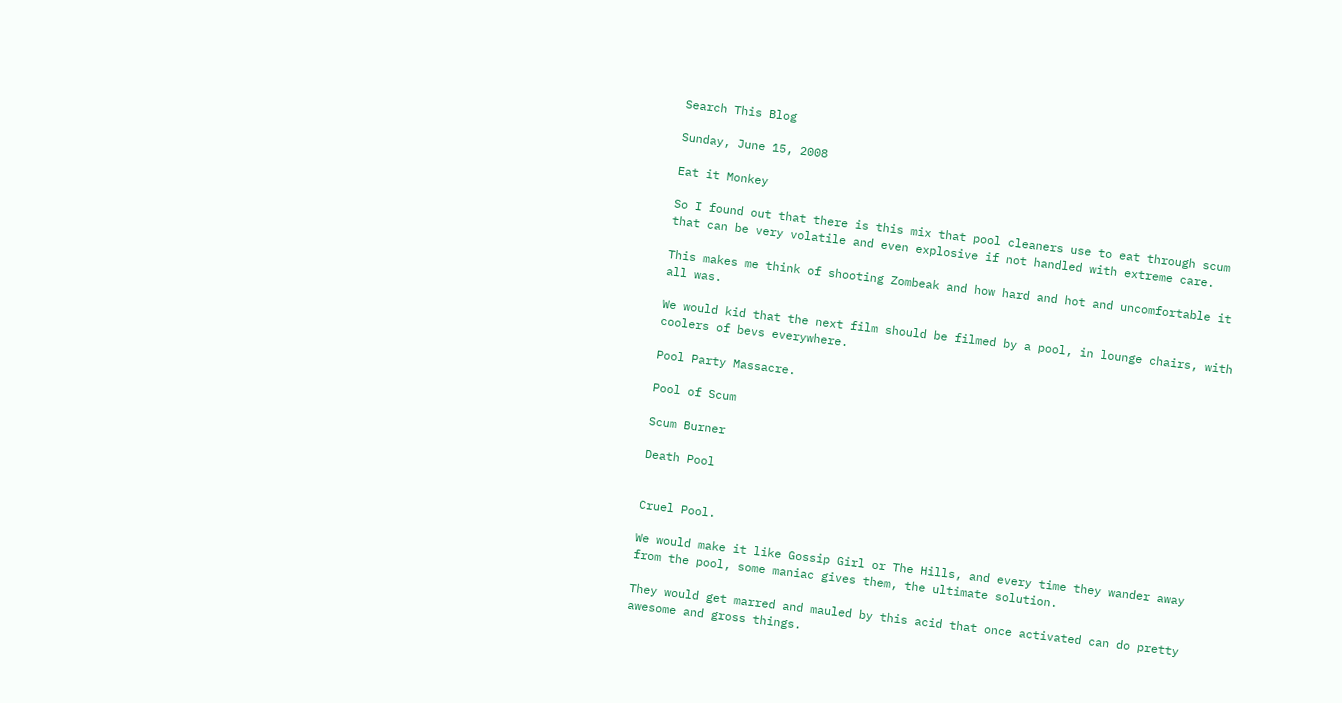Search This Blog

Sunday, June 15, 2008

Eat it Monkey

So I found out that there is this mix that pool cleaners use to eat through scum that can be very volatile and even explosive if not handled with extreme care.

This makes me think of shooting Zombeak and how hard and hot and uncomfortable it all was.

We would kid that the next film should be filmed by a pool, in lounge chairs, with coolers of bevs everywhere.

Pool Party Massacre.

Pool of Scum

Scum Burner

Death Pool


Cruel Pool.

We would make it like Gossip Girl or The Hills, and every time they wander away from the pool, some maniac gives them, the ultimate solution.

They would get marred and mauled by this acid that once activated can do pretty awesome and gross things.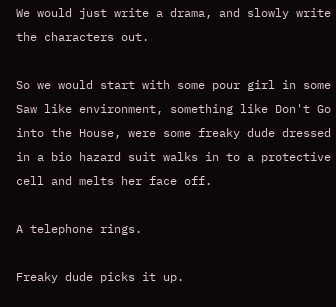We would just write a drama, and slowly write the characters out.

So we would start with some pour girl in some Saw like environment, something like Don't Go into the House, were some freaky dude dressed in a bio hazard suit walks in to a protective cell and melts her face off.

A telephone rings.

Freaky dude picks it up.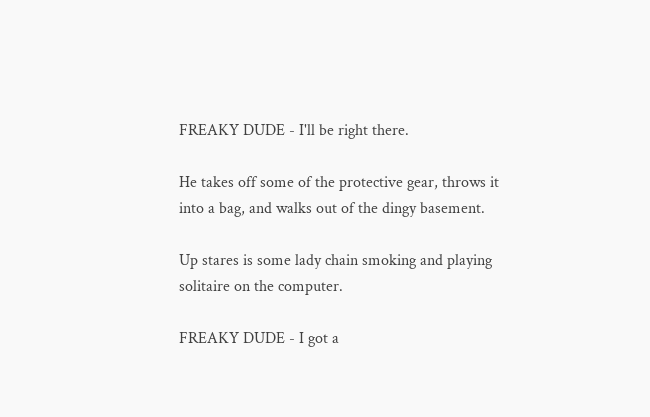FREAKY DUDE - I'll be right there.

He takes off some of the protective gear, throws it into a bag, and walks out of the dingy basement.

Up stares is some lady chain smoking and playing solitaire on the computer.

FREAKY DUDE - I got a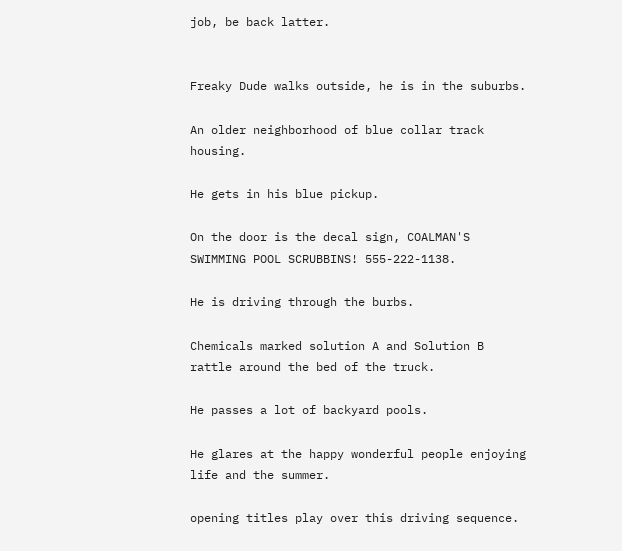job, be back latter.


Freaky Dude walks outside, he is in the suburbs.

An older neighborhood of blue collar track housing.

He gets in his blue pickup.

On the door is the decal sign, COALMAN'S SWIMMING POOL SCRUBBINS! 555-222-1138.

He is driving through the burbs.

Chemicals marked solution A and Solution B rattle around the bed of the truck.

He passes a lot of backyard pools.

He glares at the happy wonderful people enjoying life and the summer.

opening titles play over this driving sequence.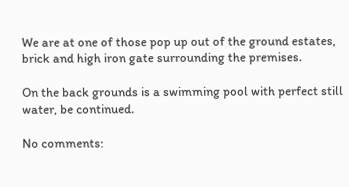We are at one of those pop up out of the ground estates, brick and high iron gate surrounding the premises.

On the back grounds is a swimming pool with perfect still water, be continued.

No comments: